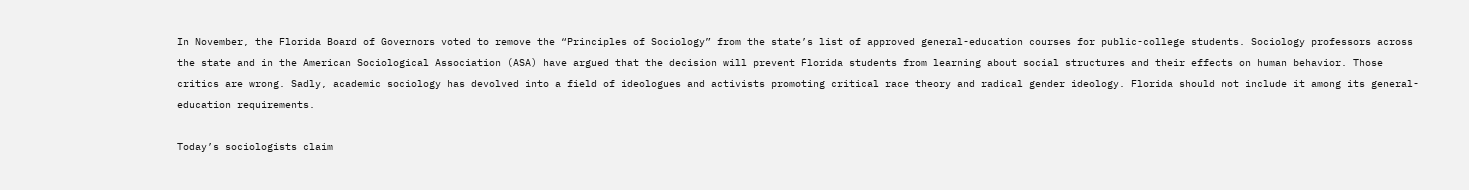In November, the Florida Board of Governors voted to remove the “Principles of Sociology” from the state’s list of approved general-education courses for public-college students. Sociology professors across the state and in the American Sociological Association (ASA) have argued that the decision will prevent Florida students from learning about social structures and their effects on human behavior. Those critics are wrong. Sadly, academic sociology has devolved into a field of ideologues and activists promoting critical race theory and radical gender ideology. Florida should not include it among its general-education requirements.

Today’s sociologists claim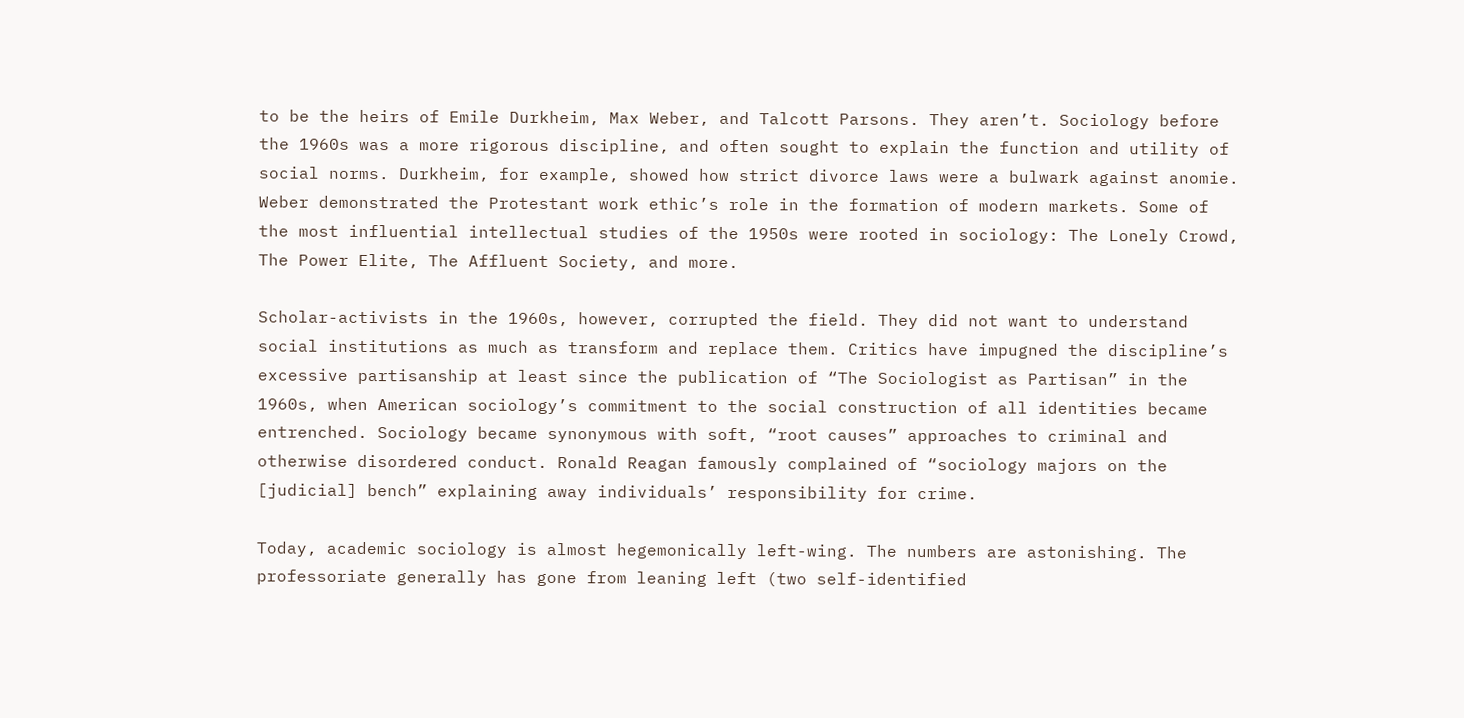to be the heirs of Emile Durkheim, Max Weber, and Talcott Parsons. They aren’t. Sociology before the 1960s was a more rigorous discipline, and often sought to explain the function and utility of social norms. Durkheim, for example, showed how strict divorce laws were a bulwark against anomie. Weber demonstrated the Protestant work ethic’s role in the formation of modern markets. Some of the most influential intellectual studies of the 1950s were rooted in sociology: The Lonely Crowd, The Power Elite, The Affluent Society, and more.

Scholar-activists in the 1960s, however, corrupted the field. They did not want to understand social institutions as much as transform and replace them. Critics have impugned the discipline’s excessive partisanship at least since the publication of “The Sociologist as Partisan” in the 1960s, when American sociology’s commitment to the social construction of all identities became entrenched. Sociology became synonymous with soft, “root causes” approaches to criminal and otherwise disordered conduct. Ronald Reagan famously complained of “sociology majors on the [judicial] bench” explaining away individuals’ responsibility for crime.

Today, academic sociology is almost hegemonically left-wing. The numbers are astonishing. The professoriate generally has gone from leaning left (two self-identified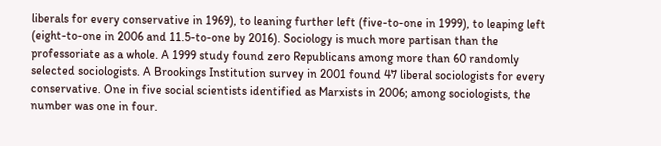liberals for every conservative in 1969), to leaning further left (five-to-one in 1999), to leaping left (eight-to-one in 2006 and 11.5-to-one by 2016). Sociology is much more partisan than the professoriate as a whole. A 1999 study found zero Republicans among more than 60 randomly selected sociologists. A Brookings Institution survey in 2001 found 47 liberal sociologists for every conservative. One in five social scientists identified as Marxists in 2006; among sociologists, the number was one in four.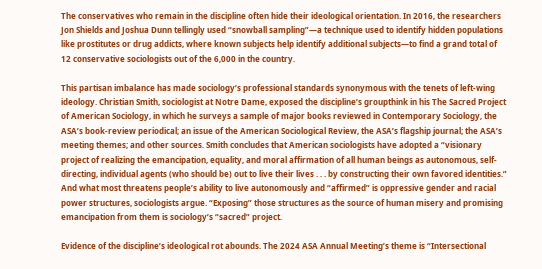The conservatives who remain in the discipline often hide their ideological orientation. In 2016, the researchers Jon Shields and Joshua Dunn tellingly used “snowball sampling”—a technique used to identify hidden populations like prostitutes or drug addicts, where known subjects help identify additional subjects—to find a grand total of 12 conservative sociologists out of the 6,000 in the country.

This partisan imbalance has made sociology’s professional standards synonymous with the tenets of left-wing ideology. Christian Smith, sociologist at Notre Dame, exposed the discipline’s groupthink in his The Sacred Project of American Sociology, in which he surveys a sample of major books reviewed in Contemporary Sociology, the ASA’s book-review periodical; an issue of the American Sociological Review, the ASA’s flagship journal; the ASA’s meeting themes; and other sources. Smith concludes that American sociologists have adopted a “visionary project of realizing the emancipation, equality, and moral affirmation of all human beings as autonomous, self-directing, individual agents (who should be) out to live their lives . . . by constructing their own favored identities.” And what most threatens people’s ability to live autonomously and “affirmed” is oppressive gender and racial power structures, sociologists argue. “Exposing” those structures as the source of human misery and promising emancipation from them is sociology’s “sacred” project.

Evidence of the discipline’s ideological rot abounds. The 2024 ASA Annual Meeting’s theme is “Intersectional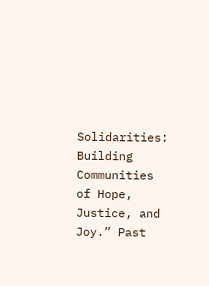Solidarities: Building Communities of Hope, Justice, and Joy.” Past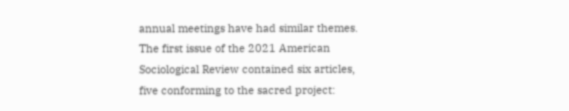annual meetings have had similar themes. The first issue of the 2021 American Sociological Review contained six articles, five conforming to the sacred project: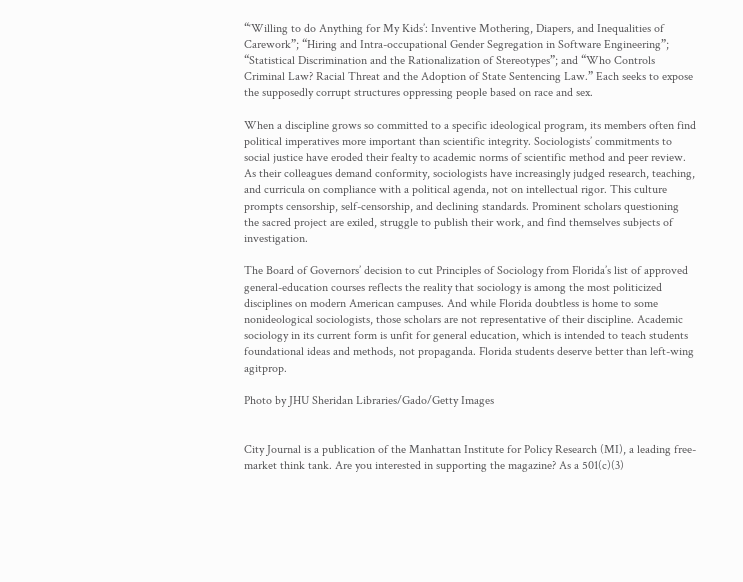“‘Willing to do Anything for My Kids’: Inventive Mothering, Diapers, and Inequalities of Carework”; “Hiring and Intra-occupational Gender Segregation in Software Engineering”; “Statistical Discrimination and the Rationalization of Stereotypes”; and “Who Controls Criminal Law? Racial Threat and the Adoption of State Sentencing Law.” Each seeks to expose the supposedly corrupt structures oppressing people based on race and sex.

When a discipline grows so committed to a specific ideological program, its members often find political imperatives more important than scientific integrity. Sociologists’ commitments to social justice have eroded their fealty to academic norms of scientific method and peer review. As their colleagues demand conformity, sociologists have increasingly judged research, teaching, and curricula on compliance with a political agenda, not on intellectual rigor. This culture prompts censorship, self-censorship, and declining standards. Prominent scholars questioning the sacred project are exiled, struggle to publish their work, and find themselves subjects of investigation.

The Board of Governors’ decision to cut Principles of Sociology from Florida’s list of approved general-education courses reflects the reality that sociology is among the most politicized disciplines on modern American campuses. And while Florida doubtless is home to some nonideological sociologists, those scholars are not representative of their discipline. Academic sociology in its current form is unfit for general education, which is intended to teach students foundational ideas and methods, not propaganda. Florida students deserve better than left-wing agitprop.

Photo by JHU Sheridan Libraries/Gado/Getty Images


City Journal is a publication of the Manhattan Institute for Policy Research (MI), a leading free-market think tank. Are you interested in supporting the magazine? As a 501(c)(3)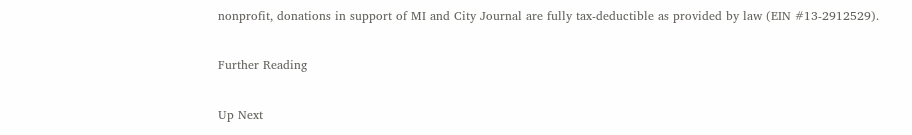nonprofit, donations in support of MI and City Journal are fully tax-deductible as provided by law (EIN #13-2912529).

Further Reading

Up Next